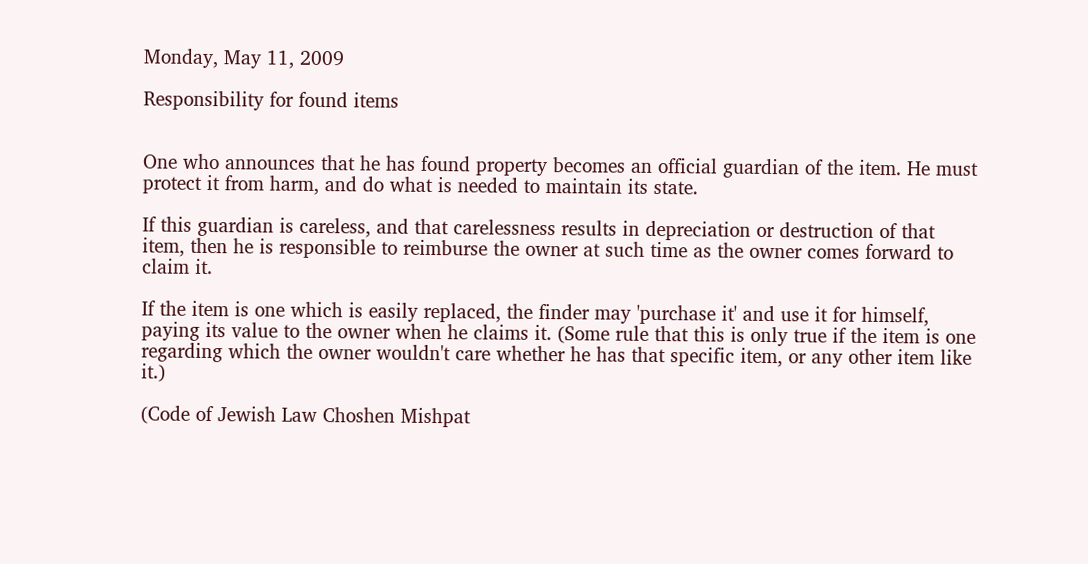Monday, May 11, 2009

Responsibility for found items


One who announces that he has found property becomes an official guardian of the item. He must protect it from harm, and do what is needed to maintain its state.

If this guardian is careless, and that carelessness results in depreciation or destruction of that item, then he is responsible to reimburse the owner at such time as the owner comes forward to claim it.

If the item is one which is easily replaced, the finder may 'purchase it' and use it for himself, paying its value to the owner when he claims it. (Some rule that this is only true if the item is one regarding which the owner wouldn't care whether he has that specific item, or any other item like it.)

(Code of Jewish Law Choshen Mishpat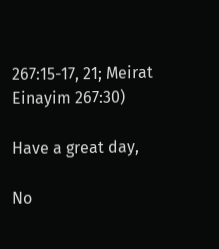267:15-17, 21; Meirat Einayim 267:30)

Have a great day,

No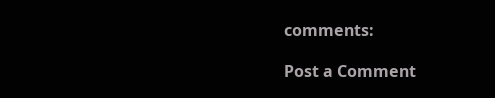comments:

Post a Comment